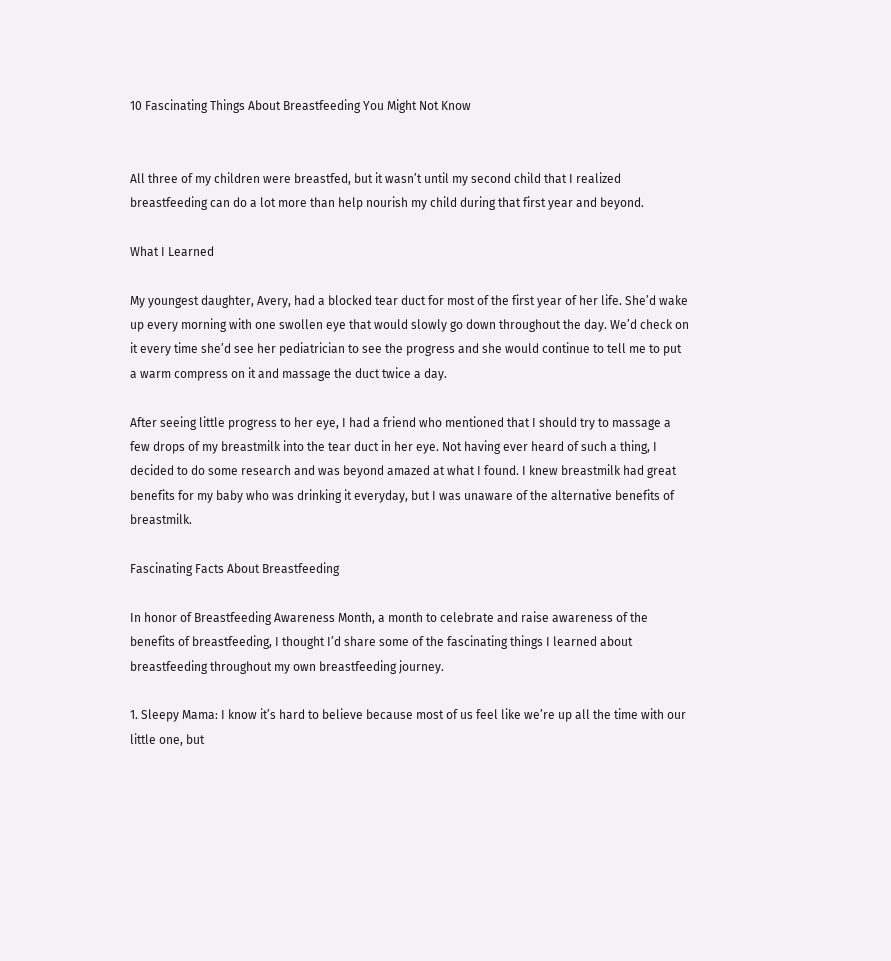10 Fascinating Things About Breastfeeding You Might Not Know


All three of my children were breastfed, but it wasn’t until my second child that I realized breastfeeding can do a lot more than help nourish my child during that first year and beyond.

What I Learned

My youngest daughter, Avery, had a blocked tear duct for most of the first year of her life. She’d wake up every morning with one swollen eye that would slowly go down throughout the day. We’d check on it every time she’d see her pediatrician to see the progress and she would continue to tell me to put a warm compress on it and massage the duct twice a day.

After seeing little progress to her eye, I had a friend who mentioned that I should try to massage a few drops of my breastmilk into the tear duct in her eye. Not having ever heard of such a thing, I decided to do some research and was beyond amazed at what I found. I knew breastmilk had great benefits for my baby who was drinking it everyday, but I was unaware of the alternative benefits of breastmilk.

Fascinating Facts About Breastfeeding

In honor of Breastfeeding Awareness Month, a month to celebrate and raise awareness of the benefits of breastfeeding, I thought I’d share some of the fascinating things I learned about breastfeeding throughout my own breastfeeding journey.

1. Sleepy Mama: I know it’s hard to believe because most of us feel like we’re up all the time with our little one, but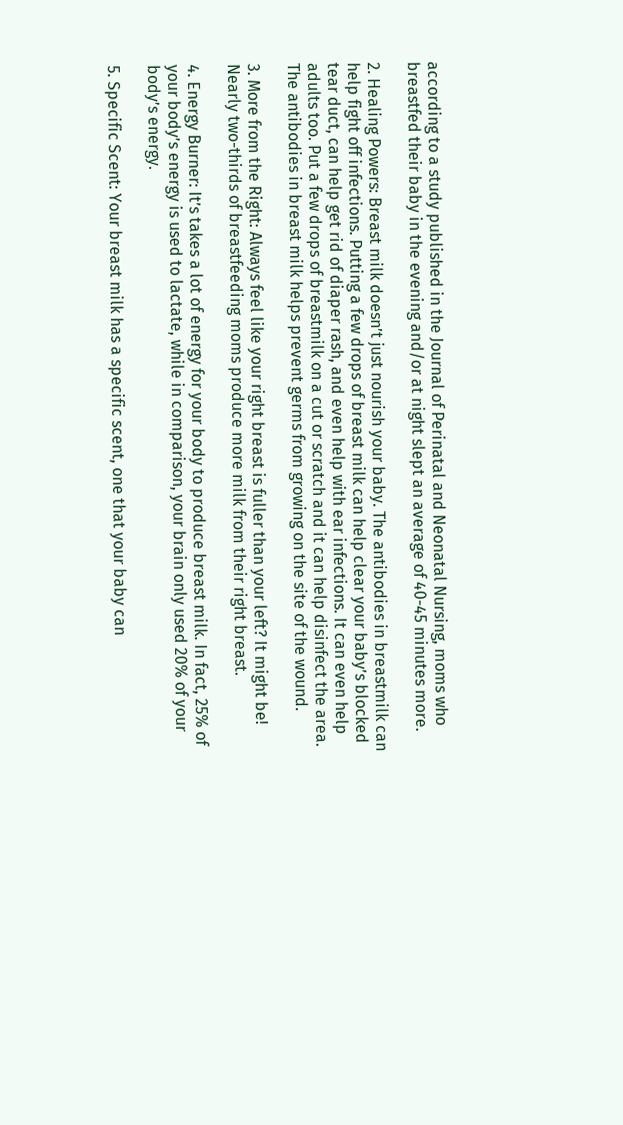according to a study published in the Journal of Perinatal and Neonatal Nursing, moms who breastfed their baby in the evening and/or at night slept an average of 40-45 minutes more.

2. Healing Powers: Breast milk doesn’t just nourish your baby. The antibodies in breastmilk can help fight off infections. Putting a few drops of breast milk can help clear your baby’s blocked tear duct, can help get rid of diaper rash, and even help with ear infections. It can even help adults too. Put a few drops of breastmilk on a cut or scratch and it can help disinfect the area. The antibodies in breast milk helps prevent germs from growing on the site of the wound.

3. More from the Right: Always feel like your right breast is fuller than your left? It might be! Nearly two-thirds of breastfeeding moms produce more milk from their right breast.

4. Energy Burner: It’s takes a lot of energy for your body to produce breast milk. In fact, 25% of your body’s energy is used to lactate, while in comparison, your brain only used 20% of your body’s energy.

5. Specific Scent: Your breast milk has a specific scent, one that your baby can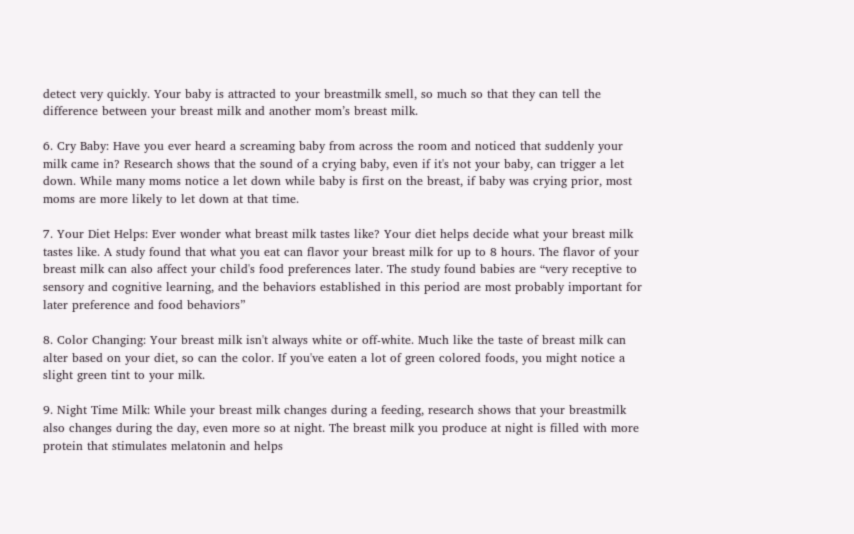detect very quickly. Your baby is attracted to your breastmilk smell, so much so that they can tell the difference between your breast milk and another mom’s breast milk.

6. Cry Baby: Have you ever heard a screaming baby from across the room and noticed that suddenly your milk came in? Research shows that the sound of a crying baby, even if it's not your baby, can trigger a let down. While many moms notice a let down while baby is first on the breast, if baby was crying prior, most moms are more likely to let down at that time.

7. Your Diet Helps: Ever wonder what breast milk tastes like? Your diet helps decide what your breast milk tastes like. A study found that what you eat can flavor your breast milk for up to 8 hours. The flavor of your breast milk can also affect your child's food preferences later. The study found babies are “very receptive to sensory and cognitive learning, and the behaviors established in this period are most probably important for later preference and food behaviors”

8. Color Changing: Your breast milk isn't always white or off-white. Much like the taste of breast milk can alter based on your diet, so can the color. If you've eaten a lot of green colored foods, you might notice a slight green tint to your milk.

9. Night Time Milk: While your breast milk changes during a feeding, research shows that your breastmilk also changes during the day, even more so at night. The breast milk you produce at night is filled with more protein that stimulates melatonin and helps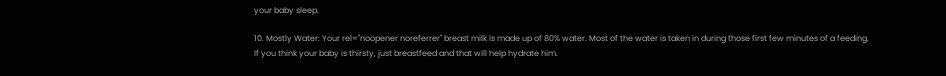your baby sleep.

10. Mostly Water: Your rel="noopener noreferrer" breast milk is made up of 80% water. Most of the water is taken in during those first few minutes of a feeding. If you think your baby is thirsty, just breastfeed and that will help hydrate him.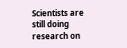Scientists are still doing research on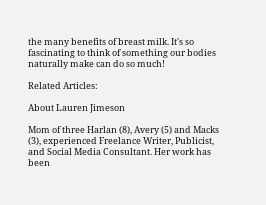the many benefits of breast milk. It's so fascinating to think of something our bodies naturally make can do so much!

Related Articles:

About Lauren Jimeson

Mom of three Harlan (8), Avery (5) and Macks (3), experienced Freelance Writer, Publicist, and Social Media Consultant. Her work has been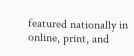featured nationally in online, print, and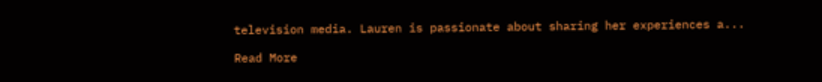television media. Lauren is passionate about sharing her experiences a...

Read More